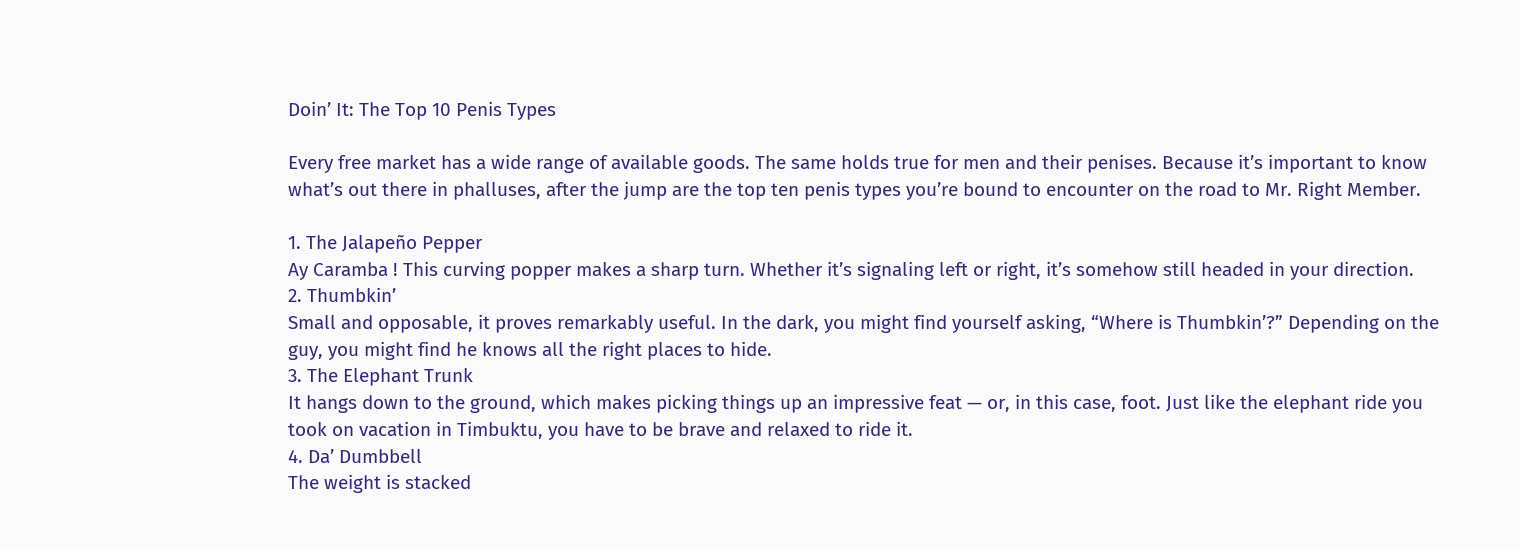Doin’ It: The Top 10 Penis Types

Every free market has a wide range of available goods. The same holds true for men and their penises. Because it’s important to know what’s out there in phalluses, after the jump are the top ten penis types you’re bound to encounter on the road to Mr. Right Member.

1. The Jalapeño Pepper
Ay Caramba ! This curving popper makes a sharp turn. Whether it’s signaling left or right, it’s somehow still headed in your direction.
2. Thumbkin’
Small and opposable, it proves remarkably useful. In the dark, you might find yourself asking, “Where is Thumbkin’?” Depending on the guy, you might find he knows all the right places to hide.
3. The Elephant Trunk
It hangs down to the ground, which makes picking things up an impressive feat — or, in this case, foot. Just like the elephant ride you took on vacation in Timbuktu, you have to be brave and relaxed to ride it.
4. Da’ Dumbbell
The weight is stacked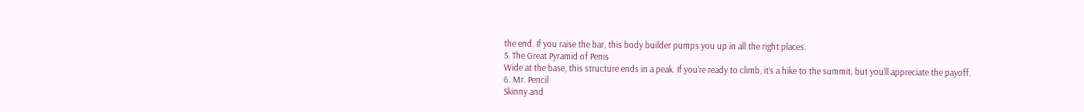the end. If you raise the bar, this body builder pumps you up in all the right places.
5. The Great Pyramid of Penis
Wide at the base, this structure ends in a peak. If you’re ready to climb, it’s a hike to the summit, but you’ll appreciate the payoff.
6. Mr. Pencil
Skinny and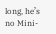long, he’s no Mini-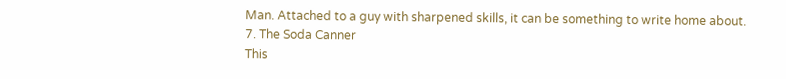Man. Attached to a guy with sharpened skills, it can be something to write home about.
7. The Soda Canner
This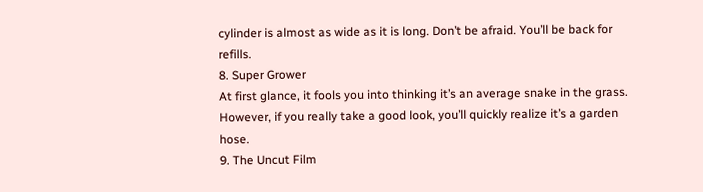cylinder is almost as wide as it is long. Don’t be afraid. You’ll be back for refills.
8. Super Grower
At first glance, it fools you into thinking it’s an average snake in the grass. However, if you really take a good look, you’ll quickly realize it’s a garden hose.
9. The Uncut Film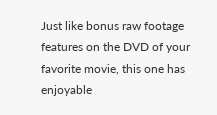Just like bonus raw footage features on the DVD of your favorite movie, this one has enjoyable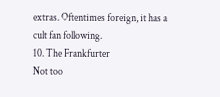extras. Oftentimes foreign, it has a cult fan following.
10. The Frankfurter
Not too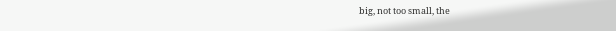big, not too small, the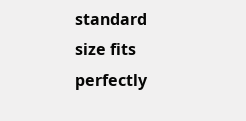standard size fits perfectly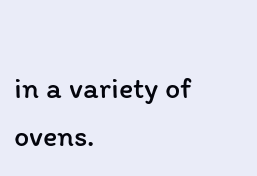in a variety of ovens.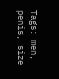Tags: men, penis, size